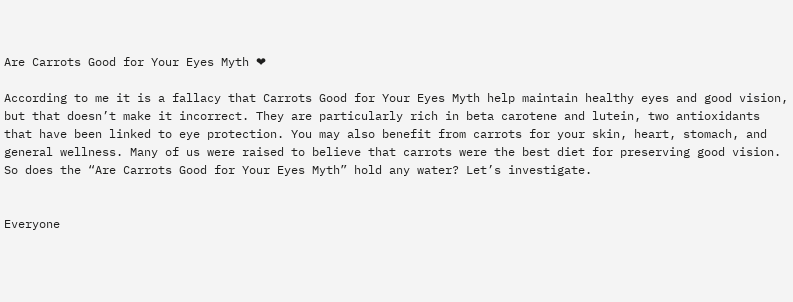Are Carrots Good for Your Eyes Myth ❤

According to me it is a fallacy that Carrots Good for Your Eyes Myth help maintain healthy eyes and good vision, but that doesn’t make it incorrect. They are particularly rich in beta carotene and lutein, two antioxidants that have been linked to eye protection. You may also benefit from carrots for your skin, heart, stomach, and general wellness. Many of us were raised to believe that carrots were the best diet for preserving good vision. So does the “Are Carrots Good for Your Eyes Myth” hold any water? Let’s investigate.


Everyone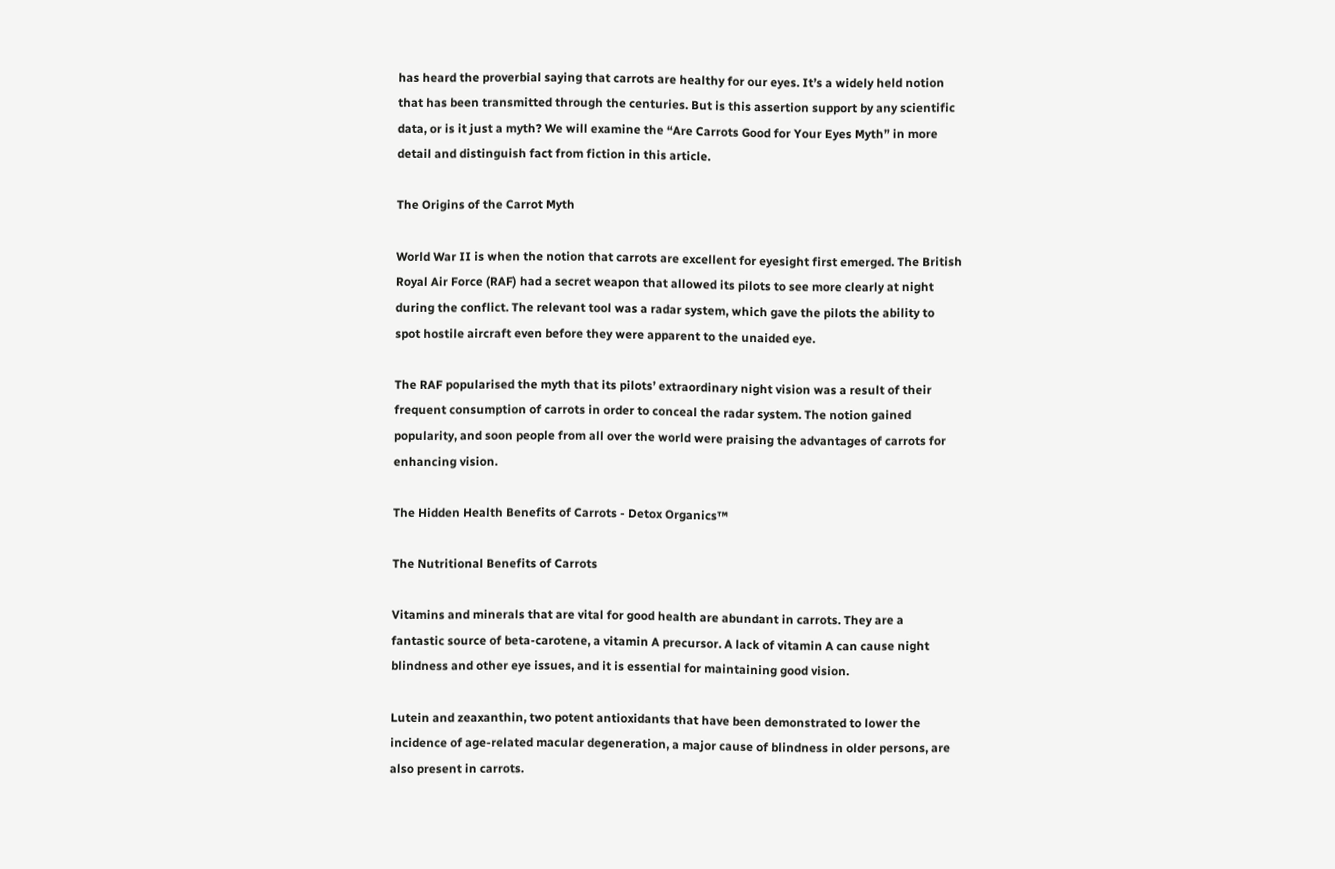has heard the proverbial saying that carrots are healthy for our eyes. It’s a widely held notion that has been transmitted through the centuries. But is this assertion support by any scientific data, or is it just a myth? We will examine the “Are Carrots Good for Your Eyes Myth” in more detail and distinguish fact from fiction in this article.

The Origins of the Carrot Myth

World War II is when the notion that carrots are excellent for eyesight first emerged. The British Royal Air Force (RAF) had a secret weapon that allowed its pilots to see more clearly at night during the conflict. The relevant tool was a radar system, which gave the pilots the ability to spot hostile aircraft even before they were apparent to the unaided eye.

The RAF popularised the myth that its pilots’ extraordinary night vision was a result of their frequent consumption of carrots in order to conceal the radar system. The notion gained popularity, and soon people from all over the world were praising the advantages of carrots for enhancing vision.

The Hidden Health Benefits of Carrots - Detox Organics™

The Nutritional Benefits of Carrots

Vitamins and minerals that are vital for good health are abundant in carrots. They are a fantastic source of beta-carotene, a vitamin A precursor. A lack of vitamin A can cause night blindness and other eye issues, and it is essential for maintaining good vision.

Lutein and zeaxanthin, two potent antioxidants that have been demonstrated to lower the incidence of age-related macular degeneration, a major cause of blindness in older persons, are also present in carrots.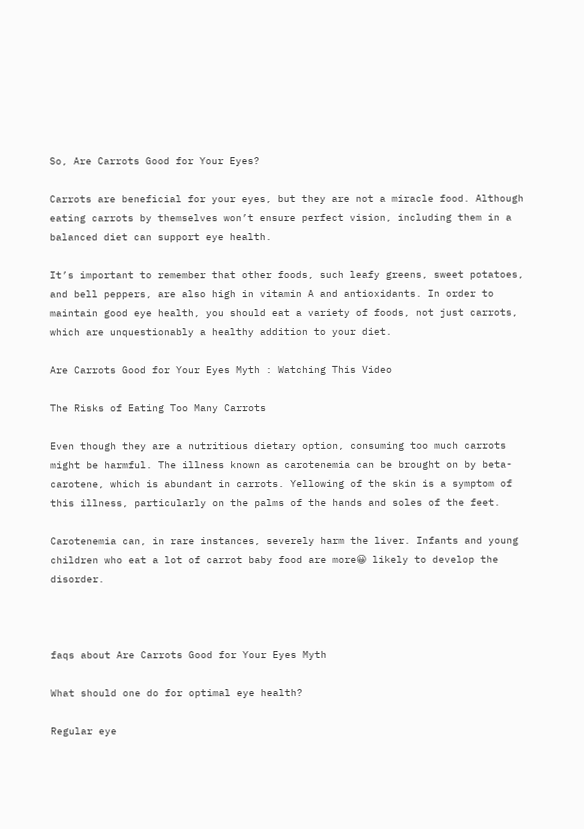So, Are Carrots Good for Your Eyes?

Carrots are beneficial for your eyes, but they are not a miracle food. Although eating carrots by themselves won’t ensure perfect vision, including them in a balanced diet can support eye health.

It’s important to remember that other foods, such leafy greens, sweet potatoes, and bell peppers, are also high in vitamin A and antioxidants. In order to maintain good eye health, you should eat a variety of foods, not just carrots, which are unquestionably a healthy addition to your diet.

Are Carrots Good for Your Eyes Myth : Watching This Video

The Risks of Eating Too Many Carrots

Even though they are a nutritious dietary option, consuming too much carrots might be harmful. The illness known as carotenemia can be brought on by beta-carotene, which is abundant in carrots. Yellowing of the skin is a symptom of this illness, particularly on the palms of the hands and soles of the feet.

Carotenemia can, in rare instances, severely harm the liver. Infants and young children who eat a lot of carrot baby food are more😀 likely to develop the disorder.



faqs about Are Carrots Good for Your Eyes Myth

What should one do for optimal eye health?

Regular eye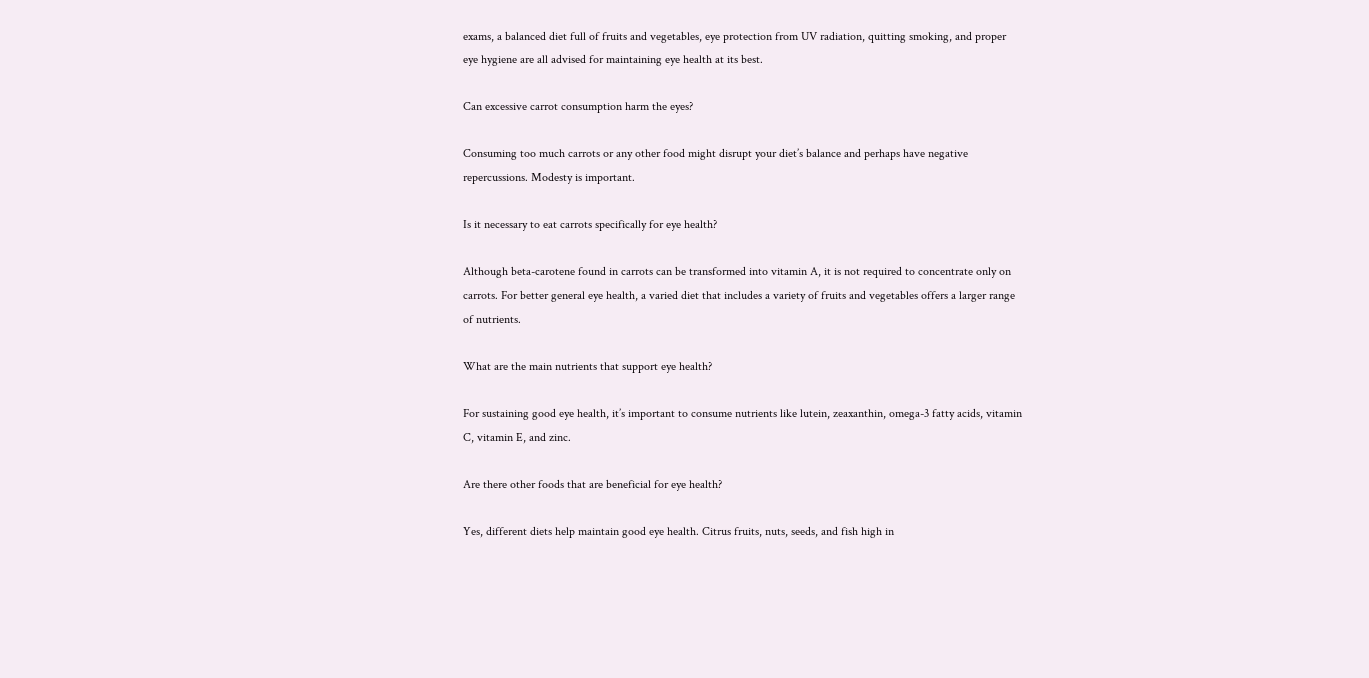exams, a balanced diet full of fruits and vegetables, eye protection from UV radiation, quitting smoking, and proper eye hygiene are all advised for maintaining eye health at its best.

Can excessive carrot consumption harm the eyes?

Consuming too much carrots or any other food might disrupt your diet’s balance and perhaps have negative repercussions. Modesty is important.

Is it necessary to eat carrots specifically for eye health?

Although beta-carotene found in carrots can be transformed into vitamin A, it is not required to concentrate only on carrots. For better general eye health, a varied diet that includes a variety of fruits and vegetables offers a larger range of nutrients.

What are the main nutrients that support eye health?

For sustaining good eye health, it’s important to consume nutrients like lutein, zeaxanthin, omega-3 fatty acids, vitamin C, vitamin E, and zinc.

Are there other foods that are beneficial for eye health?

Yes, different diets help maintain good eye health. Citrus fruits, nuts, seeds, and fish high in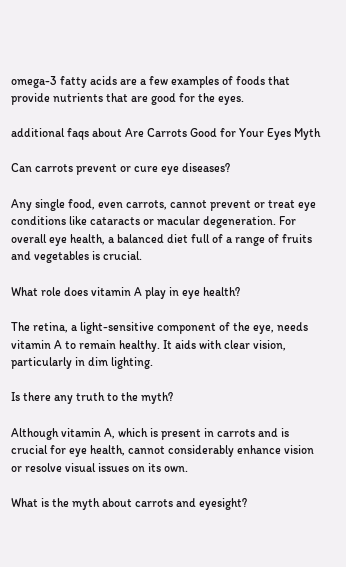omega-3 fatty acids are a few examples of foods that provide nutrients that are good for the eyes.

additional faqs about Are Carrots Good for Your Eyes Myth

Can carrots prevent or cure eye diseases?

Any single food, even carrots, cannot prevent or treat eye conditions like cataracts or macular degeneration. For overall eye health, a balanced diet full of a range of fruits and vegetables is crucial.

What role does vitamin A play in eye health?

The retina, a light-sensitive component of the eye, needs vitamin A to remain healthy. It aids with clear vision, particularly in dim lighting.

Is there any truth to the myth?

Although vitamin A, which is present in carrots and is crucial for eye health, cannot considerably enhance vision or resolve visual issues on its own.

What is the myth about carrots and eyesight?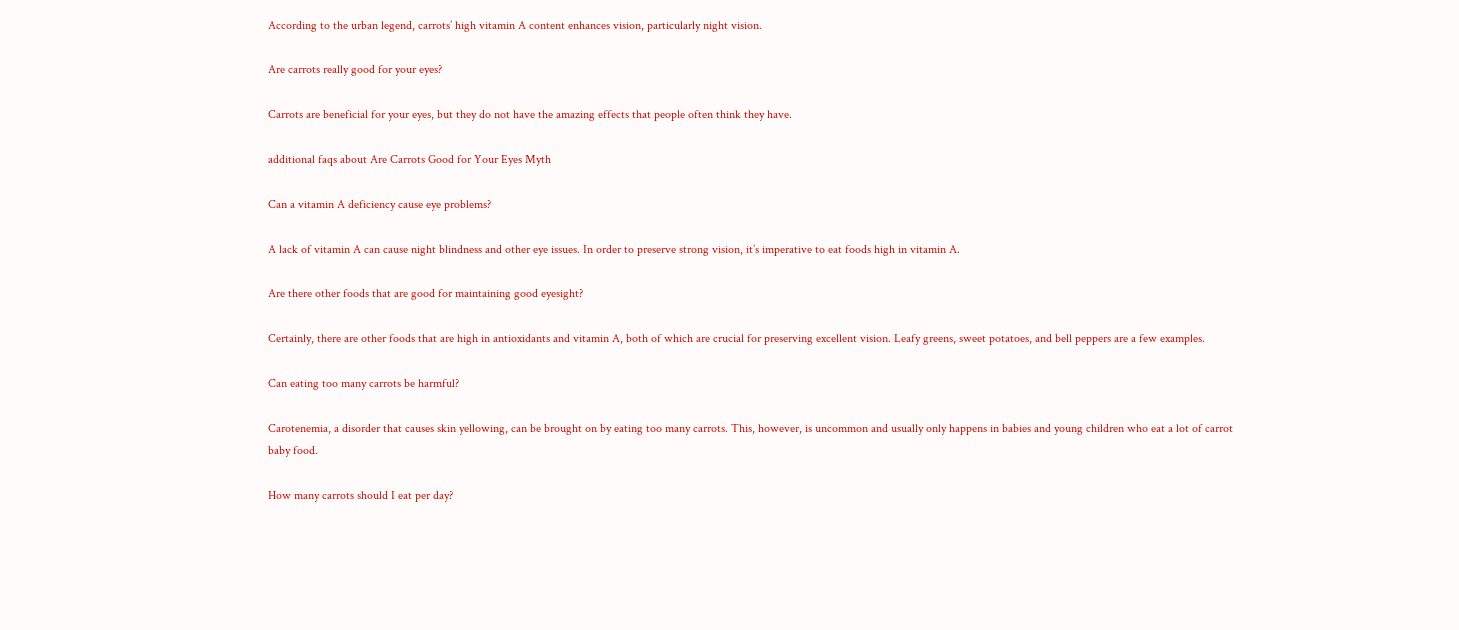According to the urban legend, carrots’ high vitamin A content enhances vision, particularly night vision.

Are carrots really good for your eyes?

Carrots are beneficial for your eyes, but they do not have the amazing effects that people often think they have.

additional faqs about Are Carrots Good for Your Eyes Myth

Can a vitamin A deficiency cause eye problems?

A lack of vitamin A can cause night blindness and other eye issues. In order to preserve strong vision, it’s imperative to eat foods high in vitamin A.

Are there other foods that are good for maintaining good eyesight?

Certainly, there are other foods that are high in antioxidants and vitamin A, both of which are crucial for preserving excellent vision. Leafy greens, sweet potatoes, and bell peppers are a few examples.

Can eating too many carrots be harmful?

Carotenemia, a disorder that causes skin yellowing, can be brought on by eating too many carrots. This, however, is uncommon and usually only happens in babies and young children who eat a lot of carrot baby food.

How many carrots should I eat per day?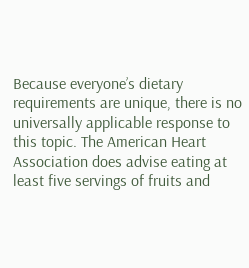Because everyone’s dietary requirements are unique, there is no universally applicable response to this topic. The American Heart Association does advise eating at least five servings of fruits and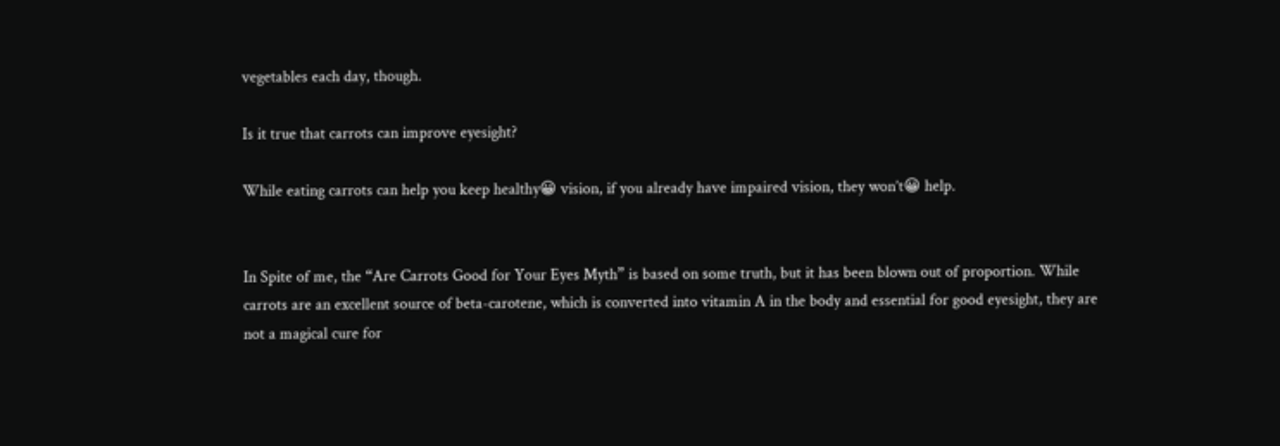vegetables each day, though.

Is it true that carrots can improve eyesight?

While eating carrots can help you keep healthy😀 vision, if you already have impaired vision, they won’t😀 help.


In Spite of me, the “Are Carrots Good for Your Eyes Myth” is based on some truth, but it has been blown out of proportion. While carrots are an excellent source of beta-carotene, which is converted into vitamin A in the body and essential for good eyesight, they are not a magical cure for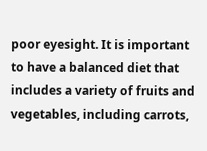poor eyesight. It is important to have a balanced diet that includes a variety of fruits and vegetables, including carrots,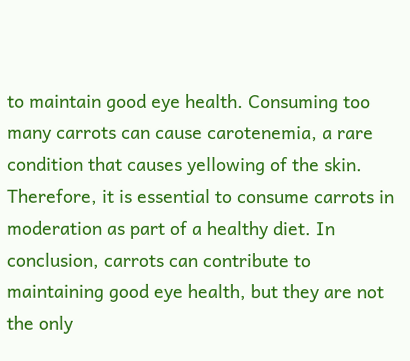to maintain good eye health. Consuming too many carrots can cause carotenemia, a rare condition that causes yellowing of the skin. Therefore, it is essential to consume carrots in moderation as part of a healthy diet. In conclusion, carrots can contribute to maintaining good eye health, but they are not the only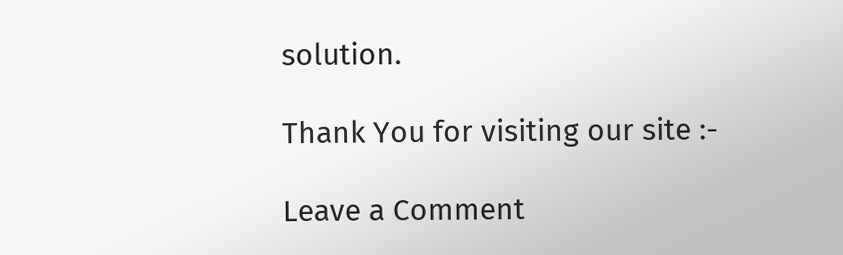solution.

Thank You for visiting our site :-

Leave a Comment